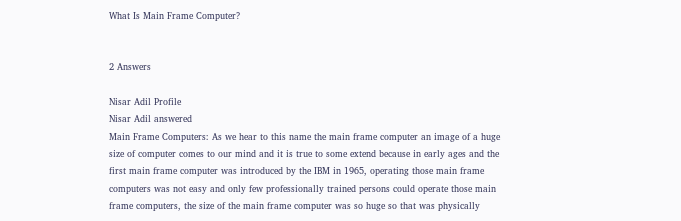What Is Main Frame Computer?


2 Answers

Nisar Adil Profile
Nisar Adil answered
Main Frame Computers: As we hear to this name the main frame computer an image of a huge size of computer comes to our mind and it is true to some extend because in early ages and the first main frame computer was introduced by the IBM in 1965, operating those main frame computers was not easy and only few professionally trained persons could operate those main frame computers, the size of the main frame computer was so huge so that was physically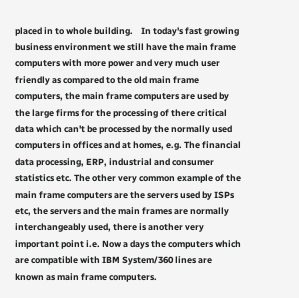placed in to whole building.    In today's fast growing business environment we still have the main frame computers with more power and very much user friendly as compared to the old main frame computers, the main frame computers are used by the large firms for the processing of there critical data which can't be processed by the normally used computers in offices and at homes, e.g. The financial data processing, ERP, industrial and consumer statistics etc. The other very common example of the main frame computers are the servers used by ISPs etc, the servers and the main frames are normally interchangeably used, there is another very important point i.e. Now a days the computers which are compatible with IBM System/360 lines are known as main frame computers.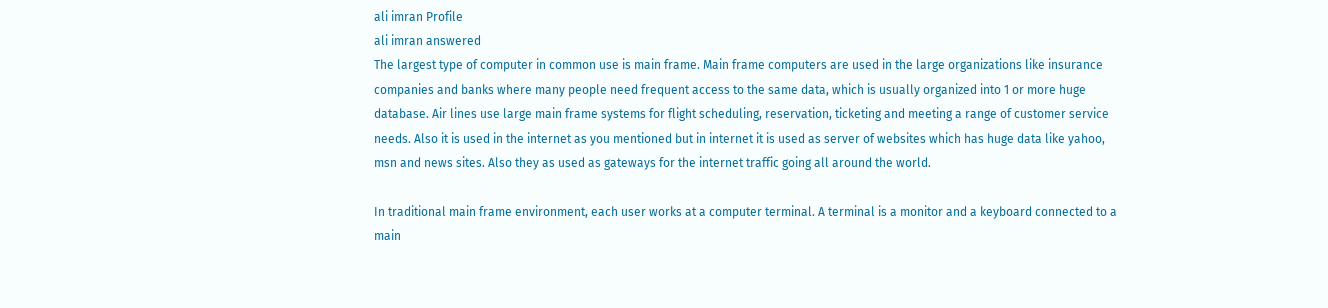ali imran Profile
ali imran answered
The largest type of computer in common use is main frame. Main frame computers are used in the large organizations like insurance companies and banks where many people need frequent access to the same data, which is usually organized into 1 or more huge database. Air lines use large main frame systems for flight scheduling, reservation, ticketing and meeting a range of customer service needs. Also it is used in the internet as you mentioned but in internet it is used as server of websites which has huge data like yahoo, msn and news sites. Also they as used as gateways for the internet traffic going all around the world.

In traditional main frame environment, each user works at a computer terminal. A terminal is a monitor and a keyboard connected to a main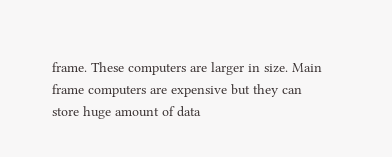frame. These computers are larger in size. Main frame computers are expensive but they can store huge amount of data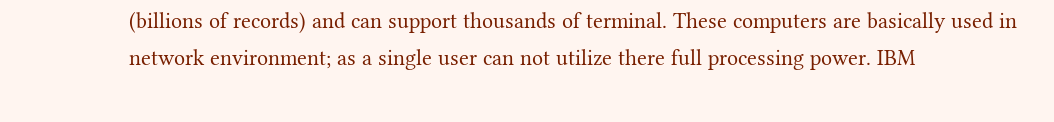(billions of records) and can support thousands of terminal. These computers are basically used in network environment; as a single user can not utilize there full processing power. IBM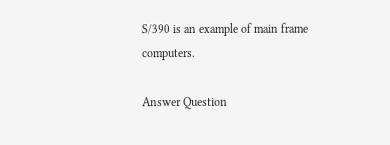S/390 is an example of main frame computers.

Answer Question